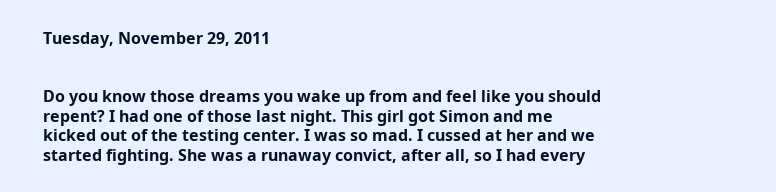Tuesday, November 29, 2011


Do you know those dreams you wake up from and feel like you should repent? I had one of those last night. This girl got Simon and me kicked out of the testing center. I was so mad. I cussed at her and we started fighting. She was a runaway convict, after all, so I had every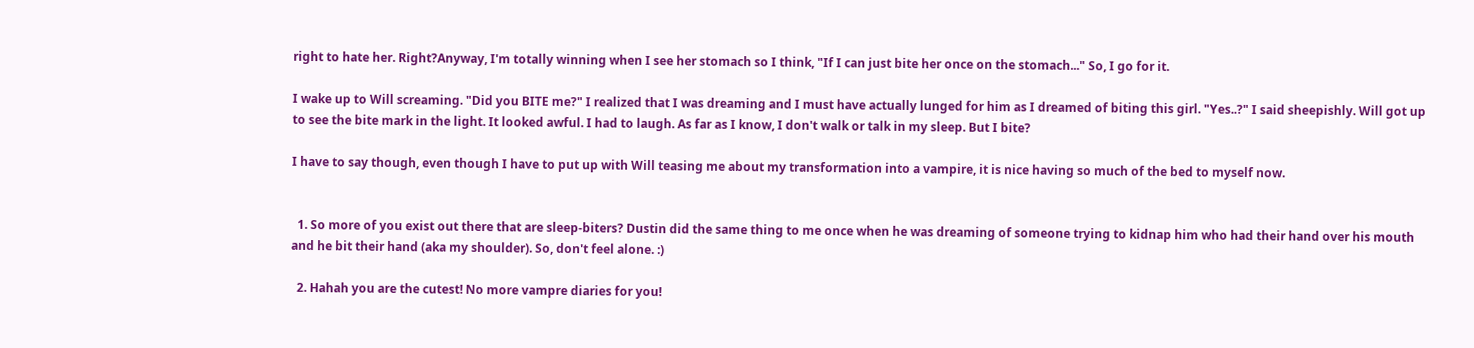right to hate her. Right?Anyway, I'm totally winning when I see her stomach so I think, "If I can just bite her once on the stomach..." So, I go for it.

I wake up to Will screaming. "Did you BITE me?" I realized that I was dreaming and I must have actually lunged for him as I dreamed of biting this girl. "Yes..?" I said sheepishly. Will got up to see the bite mark in the light. It looked awful. I had to laugh. As far as I know, I don't walk or talk in my sleep. But I bite?

I have to say though, even though I have to put up with Will teasing me about my transformation into a vampire, it is nice having so much of the bed to myself now.


  1. So more of you exist out there that are sleep-biters? Dustin did the same thing to me once when he was dreaming of someone trying to kidnap him who had their hand over his mouth and he bit their hand (aka my shoulder). So, don't feel alone. :)

  2. Hahah you are the cutest! No more vampre diaries for you!